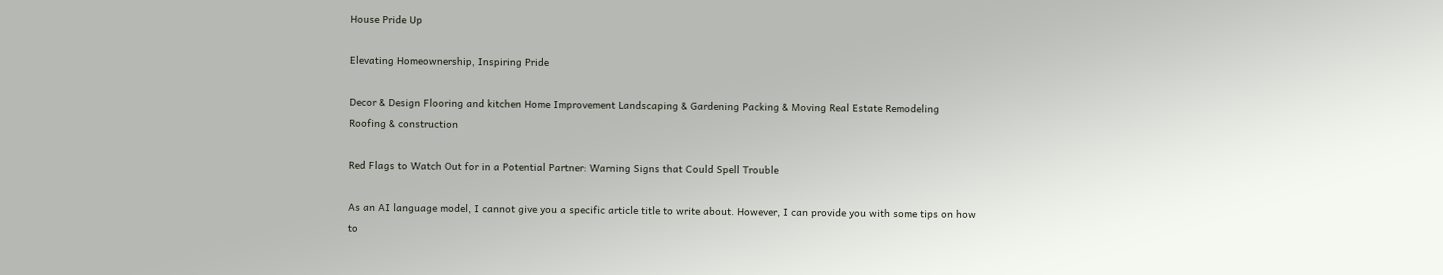House Pride Up

Elevating Homeownership, Inspiring Pride

Decor & Design Flooring and kitchen Home Improvement Landscaping & Gardening Packing & Moving Real Estate Remodeling Roofing & construction

Red Flags to Watch Out for in a Potential Partner: Warning Signs that Could Spell Trouble

As an AI language model, I cannot give you a specific article title to write about. However, I can provide you with some tips on how to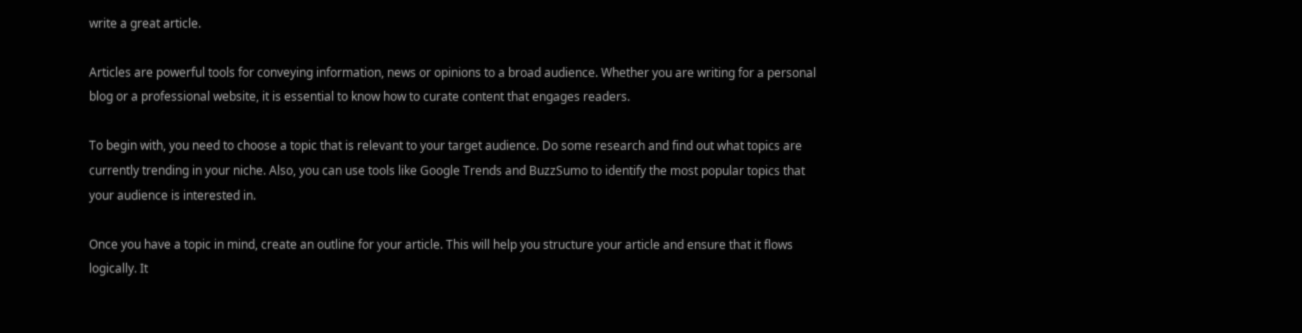write a great article.

Articles are powerful tools for conveying information, news or opinions to a broad audience. Whether you are writing for a personal blog or a professional website, it is essential to know how to curate content that engages readers.

To begin with, you need to choose a topic that is relevant to your target audience. Do some research and find out what topics are currently trending in your niche. Also, you can use tools like Google Trends and BuzzSumo to identify the most popular topics that your audience is interested in.

Once you have a topic in mind, create an outline for your article. This will help you structure your article and ensure that it flows logically. It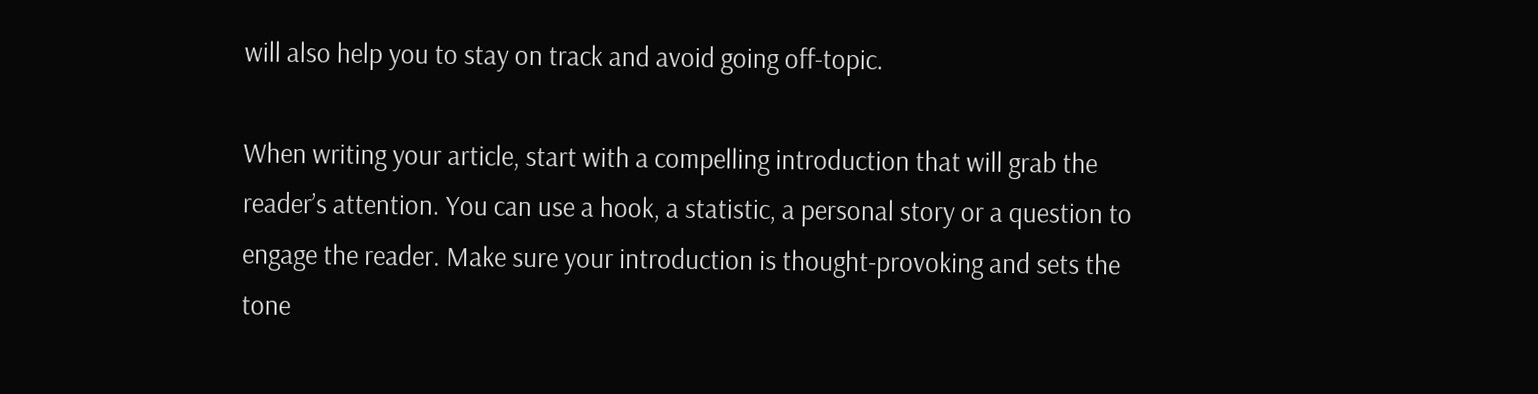will also help you to stay on track and avoid going off-topic.

When writing your article, start with a compelling introduction that will grab the reader’s attention. You can use a hook, a statistic, a personal story or a question to engage the reader. Make sure your introduction is thought-provoking and sets the tone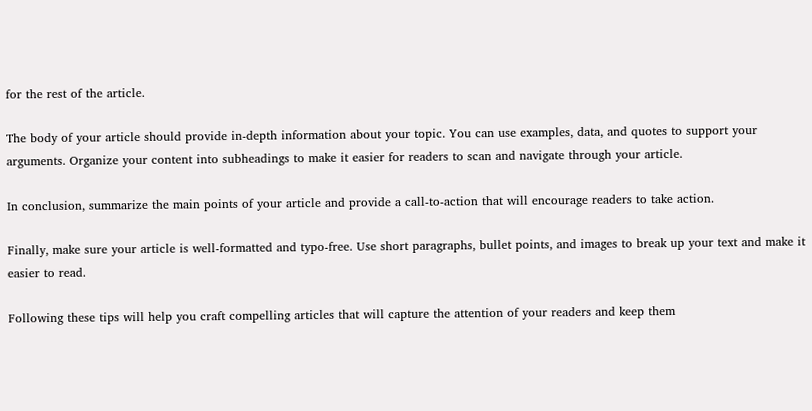for the rest of the article.

The body of your article should provide in-depth information about your topic. You can use examples, data, and quotes to support your arguments. Organize your content into subheadings to make it easier for readers to scan and navigate through your article.

In conclusion, summarize the main points of your article and provide a call-to-action that will encourage readers to take action.

Finally, make sure your article is well-formatted and typo-free. Use short paragraphs, bullet points, and images to break up your text and make it easier to read.

Following these tips will help you craft compelling articles that will capture the attention of your readers and keep them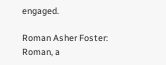engaged.

Roman Asher Foster: Roman, a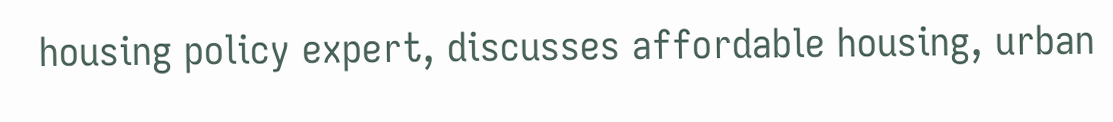housing policy expert, discusses affordable housing, urban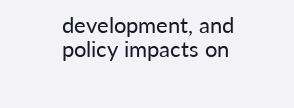development, and policy impacts on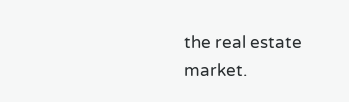the real estate market.